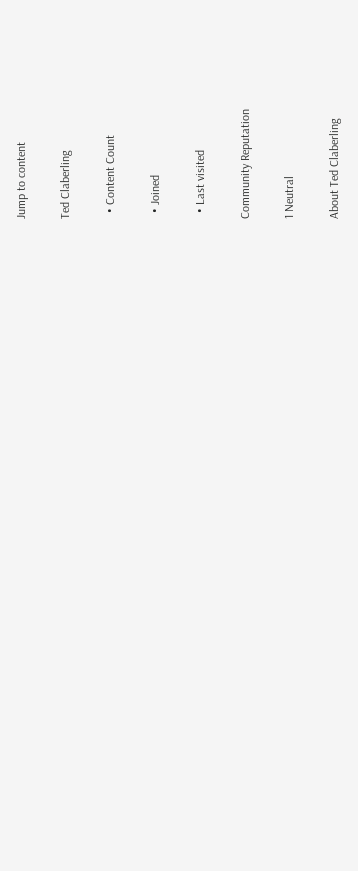Jump to content

Ted Claberling

  • Content Count

  • Joined

  • Last visited

Community Reputation

1 Neutral

About Ted Claberling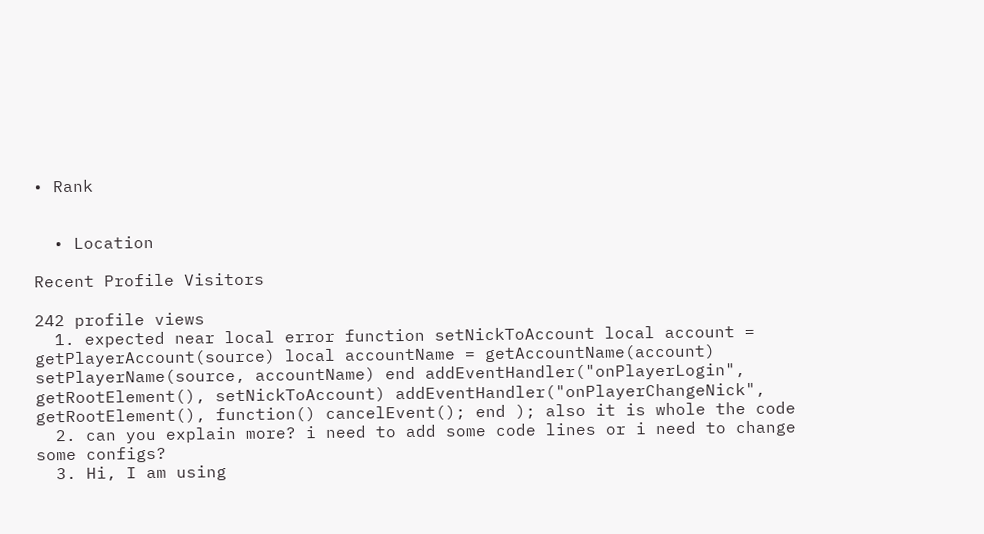• Rank


  • Location

Recent Profile Visitors

242 profile views
  1. expected near local error function setNickToAccount local account = getPlayerAccount(source) local accountName = getAccountName(account) setPlayerName(source, accountName) end addEventHandler("onPlayerLogin", getRootElement(), setNickToAccount) addEventHandler("onPlayerChangeNick", getRootElement(), function() cancelEvent(); end ); also it is whole the code
  2. can you explain more? i need to add some code lines or i need to change some configs?
  3. Hi, I am using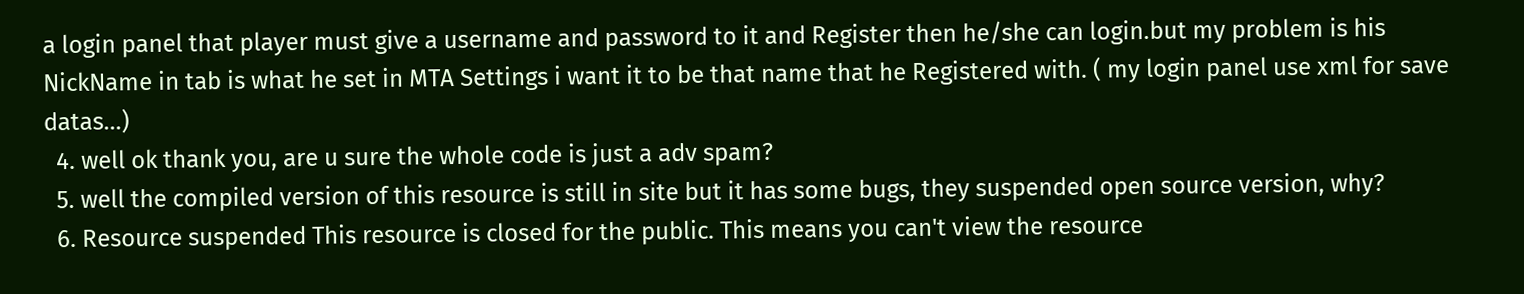a login panel that player must give a username and password to it and Register then he/she can login.but my problem is his NickName in tab is what he set in MTA Settings i want it to be that name that he Registered with. ( my login panel use xml for save datas...)
  4. well ok thank you, are u sure the whole code is just a adv spam?
  5. well the compiled version of this resource is still in site but it has some bugs, they suspended open source version, why?
  6. Resource suspended This resource is closed for the public. This means you can't view the resource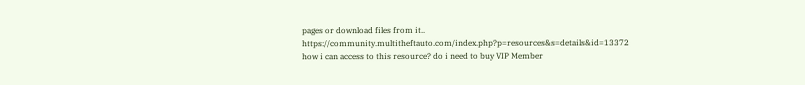pages or download files from it.. https://community.multitheftauto.com/index.php?p=resources&s=details&id=13372 how i can access to this resource? do i need to buy VIP Member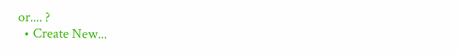or.... ?
  • Create New...